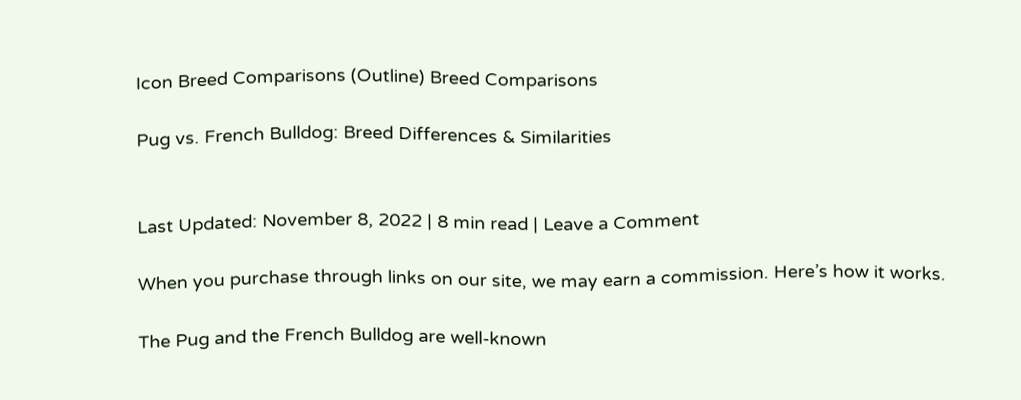Icon Breed Comparisons (Outline) Breed Comparisons

Pug vs. French Bulldog: Breed Differences & Similarities


Last Updated: November 8, 2022 | 8 min read | Leave a Comment

When you purchase through links on our site, we may earn a commission. Here’s how it works.

The Pug and the French Bulldog are well-known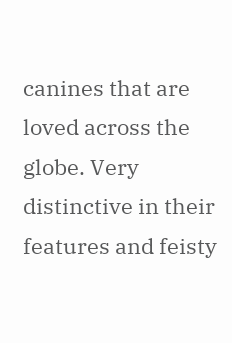canines that are loved across the globe. Very distinctive in their features and feisty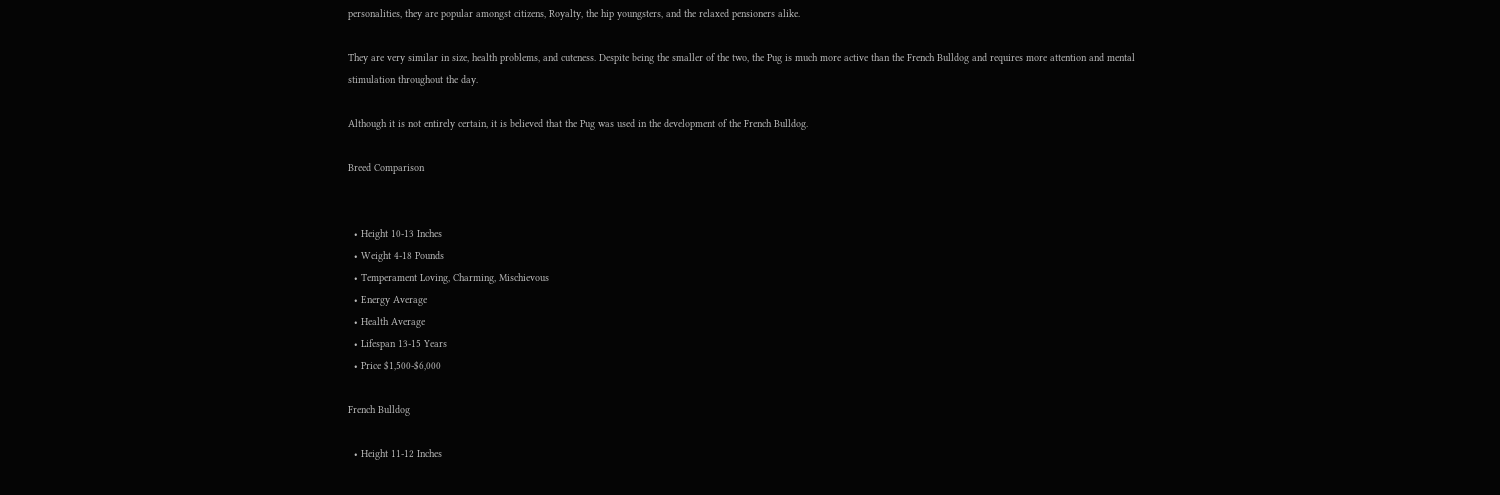personalities, they are popular amongst citizens, Royalty, the hip youngsters, and the relaxed pensioners alike.

They are very similar in size, health problems, and cuteness. Despite being the smaller of the two, the Pug is much more active than the French Bulldog and requires more attention and mental stimulation throughout the day.

Although it is not entirely certain, it is believed that the Pug was used in the development of the French Bulldog.

Breed Comparison


  • Height 10-13 Inches
  • Weight 4-18 Pounds
  • Temperament Loving, Charming, Mischievous
  • Energy Average
  • Health Average
  • Lifespan 13-15 Years
  • Price $1,500-$6,000

French Bulldog

  • Height 11-12 Inches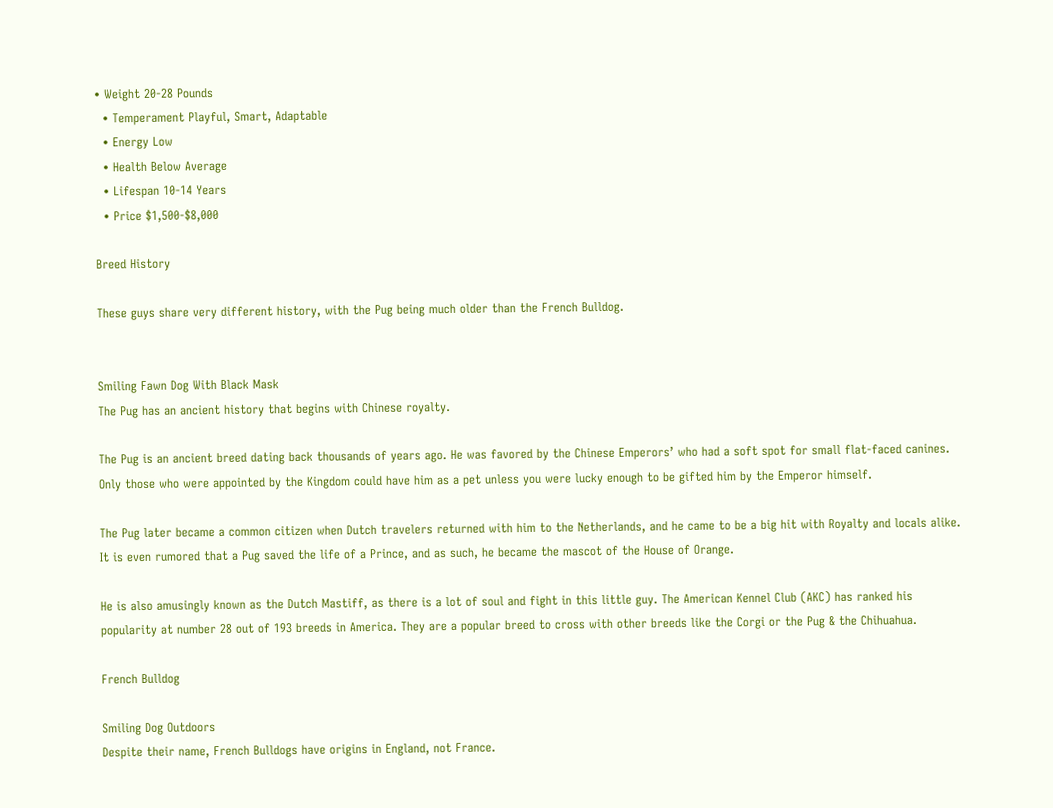• Weight 20-28 Pounds
  • Temperament Playful, Smart, Adaptable
  • Energy Low
  • Health Below Average
  • Lifespan 10-14 Years
  • Price $1,500-$8,000

Breed History

These guys share very different history, with the Pug being much older than the French Bulldog.


Smiling Fawn Dog With Black Mask
The Pug has an ancient history that begins with Chinese royalty.

The Pug is an ancient breed dating back thousands of years ago. He was favored by the Chinese Emperors’ who had a soft spot for small flat-faced canines. Only those who were appointed by the Kingdom could have him as a pet unless you were lucky enough to be gifted him by the Emperor himself.

The Pug later became a common citizen when Dutch travelers returned with him to the Netherlands, and he came to be a big hit with Royalty and locals alike. It is even rumored that a Pug saved the life of a Prince, and as such, he became the mascot of the House of Orange.

He is also amusingly known as the Dutch Mastiff, as there is a lot of soul and fight in this little guy. The American Kennel Club (AKC) has ranked his popularity at number 28 out of 193 breeds in America. They are a popular breed to cross with other breeds like the Corgi or the Pug & the Chihuahua.

French Bulldog

Smiling Dog Outdoors
Despite their name, French Bulldogs have origins in England, not France.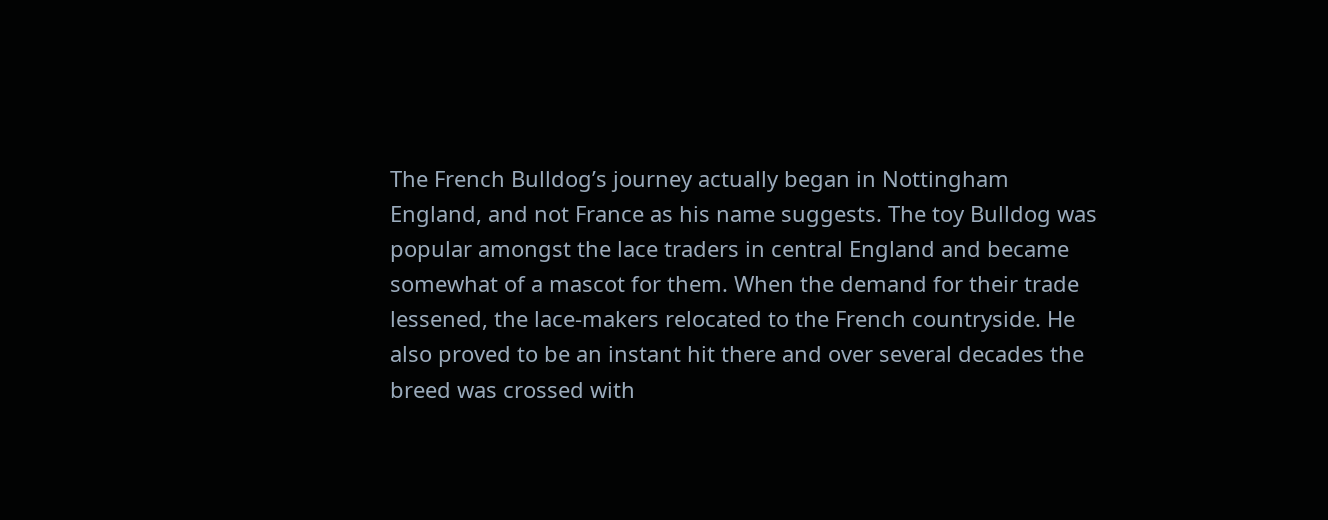The French Bulldog’s journey actually began in Nottingham England, and not France as his name suggests. The toy Bulldog was popular amongst the lace traders in central England and became somewhat of a mascot for them. When the demand for their trade lessened, the lace-makers relocated to the French countryside. He also proved to be an instant hit there and over several decades the breed was crossed with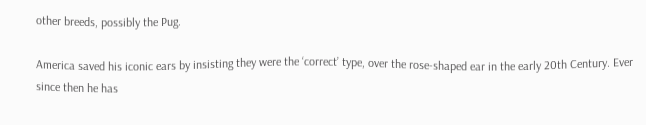other breeds, possibly the Pug.

America saved his iconic ears by insisting they were the ‘correct’ type, over the rose-shaped ear in the early 20th Century. Ever since then he has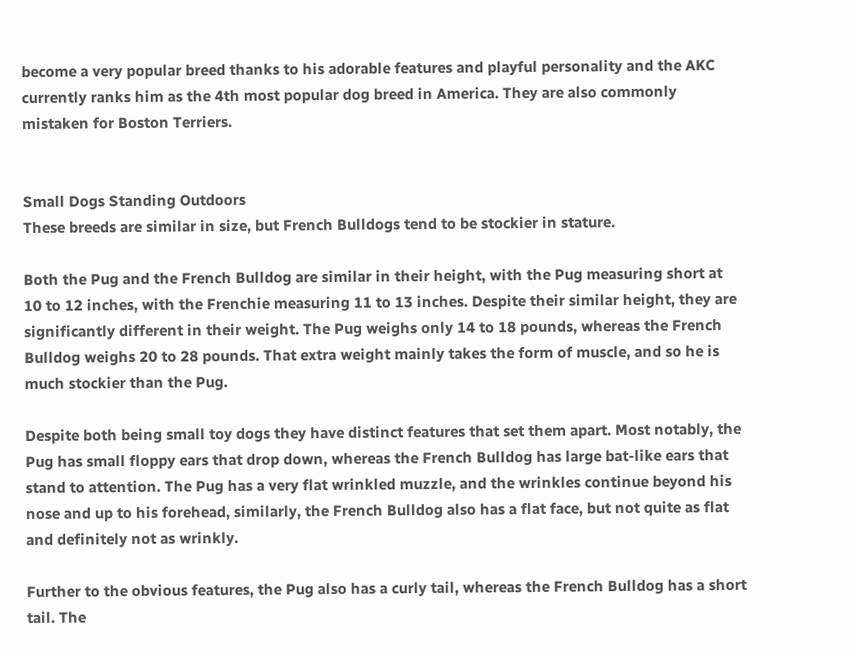become a very popular breed thanks to his adorable features and playful personality and the AKC currently ranks him as the 4th most popular dog breed in America. They are also commonly mistaken for Boston Terriers.


Small Dogs Standing Outdoors
These breeds are similar in size, but French Bulldogs tend to be stockier in stature.

Both the Pug and the French Bulldog are similar in their height, with the Pug measuring short at 10 to 12 inches, with the Frenchie measuring 11 to 13 inches. Despite their similar height, they are significantly different in their weight. The Pug weighs only 14 to 18 pounds, whereas the French Bulldog weighs 20 to 28 pounds. That extra weight mainly takes the form of muscle, and so he is much stockier than the Pug.

Despite both being small toy dogs they have distinct features that set them apart. Most notably, the Pug has small floppy ears that drop down, whereas the French Bulldog has large bat-like ears that stand to attention. The Pug has a very flat wrinkled muzzle, and the wrinkles continue beyond his nose and up to his forehead, similarly, the French Bulldog also has a flat face, but not quite as flat and definitely not as wrinkly.

Further to the obvious features, the Pug also has a curly tail, whereas the French Bulldog has a short tail. The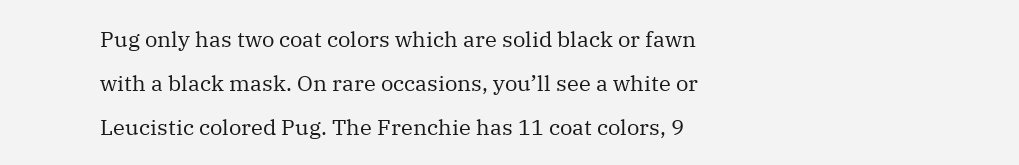Pug only has two coat colors which are solid black or fawn with a black mask. On rare occasions, you’ll see a white or Leucistic colored Pug. The Frenchie has 11 coat colors, 9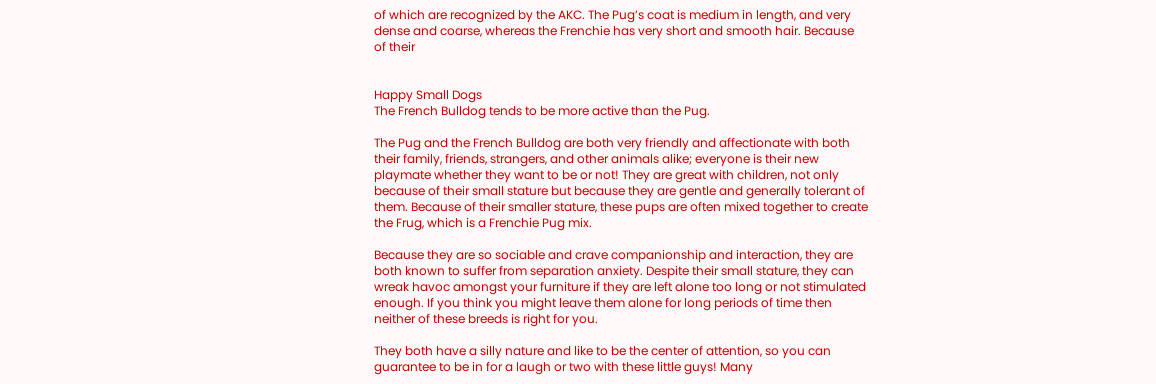of which are recognized by the AKC. The Pug’s coat is medium in length, and very dense and coarse, whereas the Frenchie has very short and smooth hair. Because of their


Happy Small Dogs
The French Bulldog tends to be more active than the Pug.

The Pug and the French Bulldog are both very friendly and affectionate with both their family, friends, strangers, and other animals alike; everyone is their new playmate whether they want to be or not! They are great with children, not only because of their small stature but because they are gentle and generally tolerant of them. Because of their smaller stature, these pups are often mixed together to create the Frug, which is a Frenchie Pug mix.

Because they are so sociable and crave companionship and interaction, they are both known to suffer from separation anxiety. Despite their small stature, they can wreak havoc amongst your furniture if they are left alone too long or not stimulated enough. If you think you might leave them alone for long periods of time then neither of these breeds is right for you.

They both have a silly nature and like to be the center of attention, so you can guarantee to be in for a laugh or two with these little guys! Many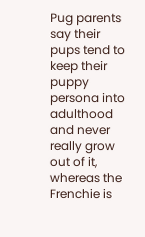Pug parents say their pups tend to keep their puppy persona into adulthood and never really grow out of it, whereas the Frenchie is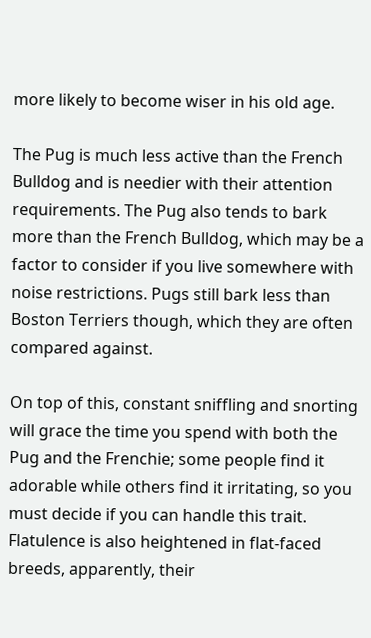more likely to become wiser in his old age.

The Pug is much less active than the French Bulldog and is needier with their attention requirements. The Pug also tends to bark more than the French Bulldog, which may be a factor to consider if you live somewhere with noise restrictions. Pugs still bark less than Boston Terriers though, which they are often compared against.

On top of this, constant sniffling and snorting will grace the time you spend with both the Pug and the Frenchie; some people find it adorable while others find it irritating, so you must decide if you can handle this trait. Flatulence is also heightened in flat-faced breeds, apparently, their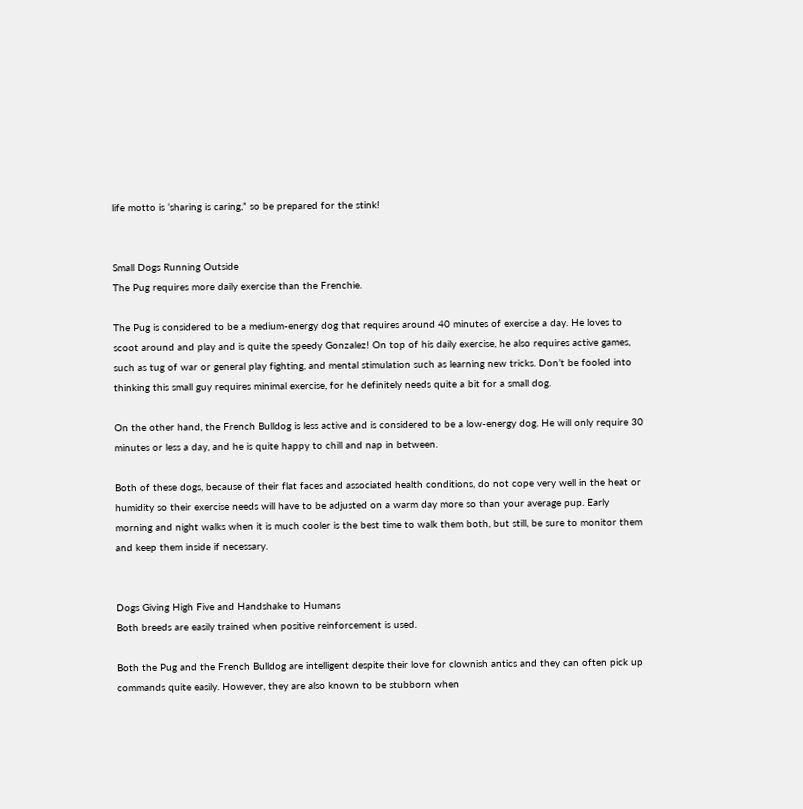life motto is ‘sharing is caring,” so be prepared for the stink!


Small Dogs Running Outside
The Pug requires more daily exercise than the Frenchie.

The Pug is considered to be a medium-energy dog that requires around 40 minutes of exercise a day. He loves to scoot around and play and is quite the speedy Gonzalez! On top of his daily exercise, he also requires active games, such as tug of war or general play fighting, and mental stimulation such as learning new tricks. Don’t be fooled into thinking this small guy requires minimal exercise, for he definitely needs quite a bit for a small dog.

On the other hand, the French Bulldog is less active and is considered to be a low-energy dog. He will only require 30 minutes or less a day, and he is quite happy to chill and nap in between.

Both of these dogs, because of their flat faces and associated health conditions, do not cope very well in the heat or humidity so their exercise needs will have to be adjusted on a warm day more so than your average pup. Early morning and night walks when it is much cooler is the best time to walk them both, but still, be sure to monitor them and keep them inside if necessary.


Dogs Giving High Five and Handshake to Humans
Both breeds are easily trained when positive reinforcement is used.

Both the Pug and the French Bulldog are intelligent despite their love for clownish antics and they can often pick up commands quite easily. However, they are also known to be stubborn when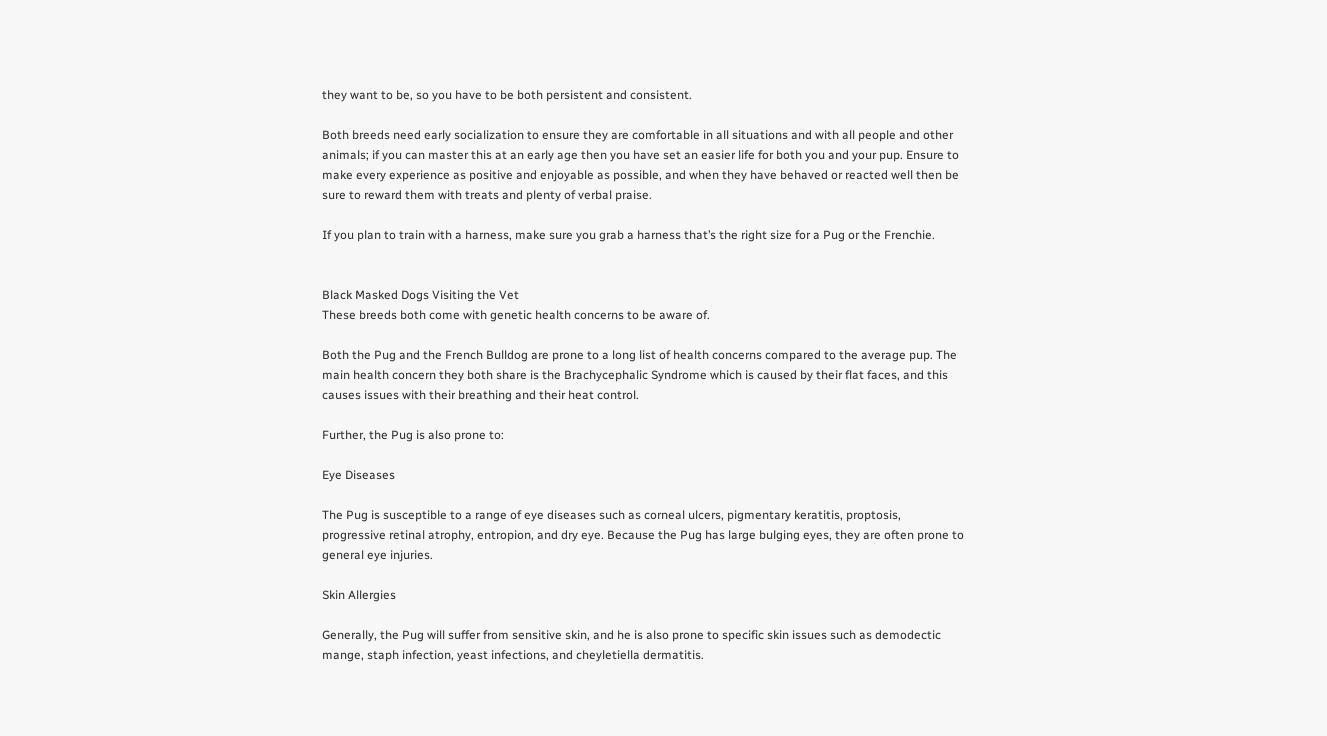they want to be, so you have to be both persistent and consistent.

Both breeds need early socialization to ensure they are comfortable in all situations and with all people and other animals; if you can master this at an early age then you have set an easier life for both you and your pup. Ensure to make every experience as positive and enjoyable as possible, and when they have behaved or reacted well then be sure to reward them with treats and plenty of verbal praise.

If you plan to train with a harness, make sure you grab a harness that’s the right size for a Pug or the Frenchie.


Black Masked Dogs Visiting the Vet
These breeds both come with genetic health concerns to be aware of.

Both the Pug and the French Bulldog are prone to a long list of health concerns compared to the average pup. The main health concern they both share is the Brachycephalic Syndrome which is caused by their flat faces, and this causes issues with their breathing and their heat control.

Further, the Pug is also prone to:

Eye Diseases

The Pug is susceptible to a range of eye diseases such as corneal ulcers, pigmentary keratitis, proptosis, progressive retinal atrophy, entropion, and dry eye. Because the Pug has large bulging eyes, they are often prone to general eye injuries.

Skin Allergies

Generally, the Pug will suffer from sensitive skin, and he is also prone to specific skin issues such as demodectic mange, staph infection, yeast infections, and cheyletiella dermatitis.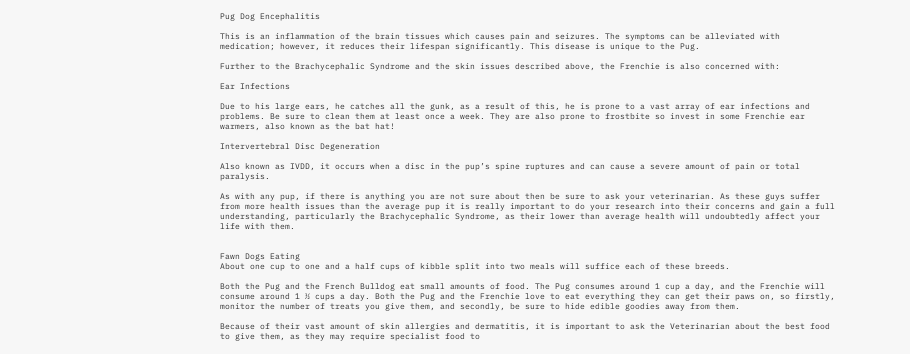Pug Dog Encephalitis

This is an inflammation of the brain tissues which causes pain and seizures. The symptoms can be alleviated with medication; however, it reduces their lifespan significantly. This disease is unique to the Pug.

Further to the Brachycephalic Syndrome and the skin issues described above, the Frenchie is also concerned with:

Ear Infections

Due to his large ears, he catches all the gunk, as a result of this, he is prone to a vast array of ear infections and problems. Be sure to clean them at least once a week. They are also prone to frostbite so invest in some Frenchie ear warmers, also known as the bat hat!

Intervertebral Disc Degeneration

Also known as IVDD, it occurs when a disc in the pup’s spine ruptures and can cause a severe amount of pain or total paralysis.

As with any pup, if there is anything you are not sure about then be sure to ask your veterinarian. As these guys suffer from more health issues than the average pup it is really important to do your research into their concerns and gain a full understanding, particularly the Brachycephalic Syndrome, as their lower than average health will undoubtedly affect your life with them.


Fawn Dogs Eating
About one cup to one and a half cups of kibble split into two meals will suffice each of these breeds.

Both the Pug and the French Bulldog eat small amounts of food. The Pug consumes around 1 cup a day, and the Frenchie will consume around 1 ½ cups a day. Both the Pug and the Frenchie love to eat everything they can get their paws on, so firstly, monitor the number of treats you give them, and secondly, be sure to hide edible goodies away from them.

Because of their vast amount of skin allergies and dermatitis, it is important to ask the Veterinarian about the best food to give them, as they may require specialist food to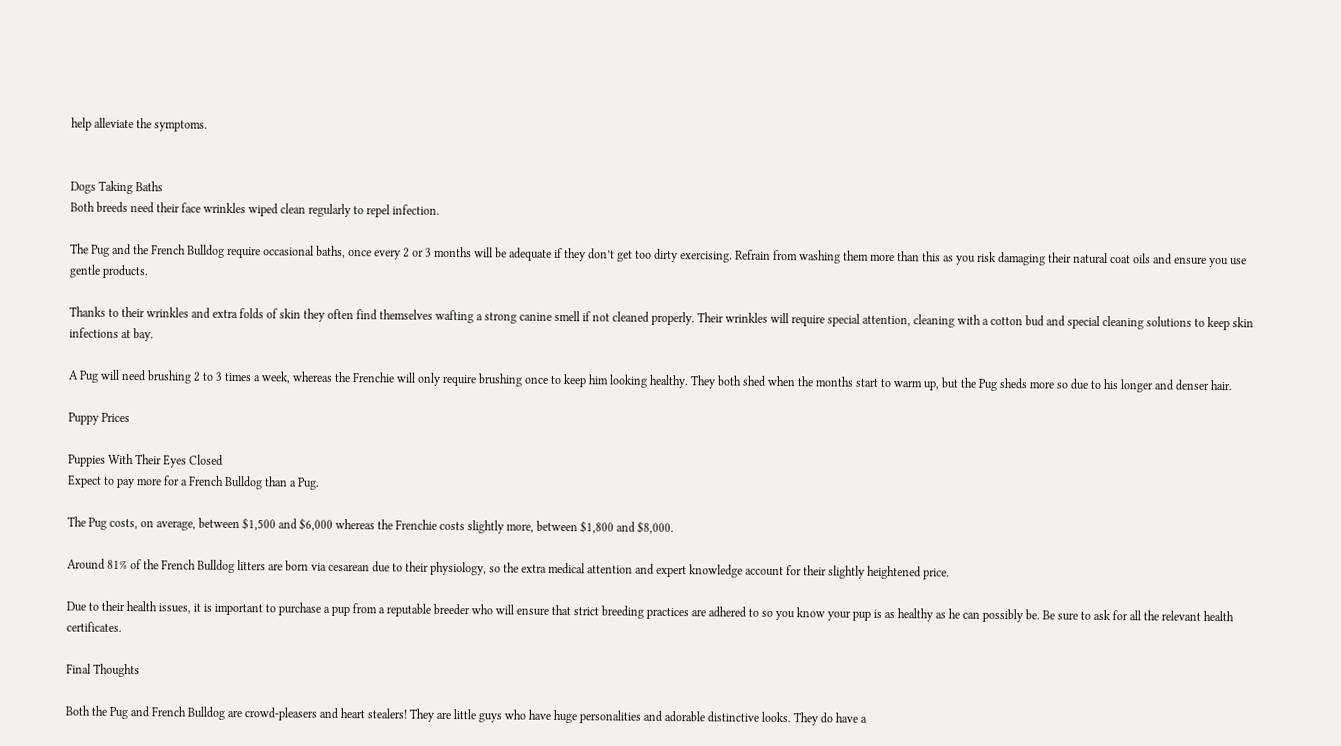help alleviate the symptoms.


Dogs Taking Baths
Both breeds need their face wrinkles wiped clean regularly to repel infection.

The Pug and the French Bulldog require occasional baths, once every 2 or 3 months will be adequate if they don’t get too dirty exercising. Refrain from washing them more than this as you risk damaging their natural coat oils and ensure you use gentle products.

Thanks to their wrinkles and extra folds of skin they often find themselves wafting a strong canine smell if not cleaned properly. Their wrinkles will require special attention, cleaning with a cotton bud and special cleaning solutions to keep skin infections at bay.

A Pug will need brushing 2 to 3 times a week, whereas the Frenchie will only require brushing once to keep him looking healthy. They both shed when the months start to warm up, but the Pug sheds more so due to his longer and denser hair.

Puppy Prices

Puppies With Their Eyes Closed
Expect to pay more for a French Bulldog than a Pug.

The Pug costs, on average, between $1,500 and $6,000 whereas the Frenchie costs slightly more, between $1,800 and $8,000.

Around 81% of the French Bulldog litters are born via cesarean due to their physiology, so the extra medical attention and expert knowledge account for their slightly heightened price.

Due to their health issues, it is important to purchase a pup from a reputable breeder who will ensure that strict breeding practices are adhered to so you know your pup is as healthy as he can possibly be. Be sure to ask for all the relevant health certificates.

Final Thoughts

Both the Pug and French Bulldog are crowd-pleasers and heart stealers! They are little guys who have huge personalities and adorable distinctive looks. They do have a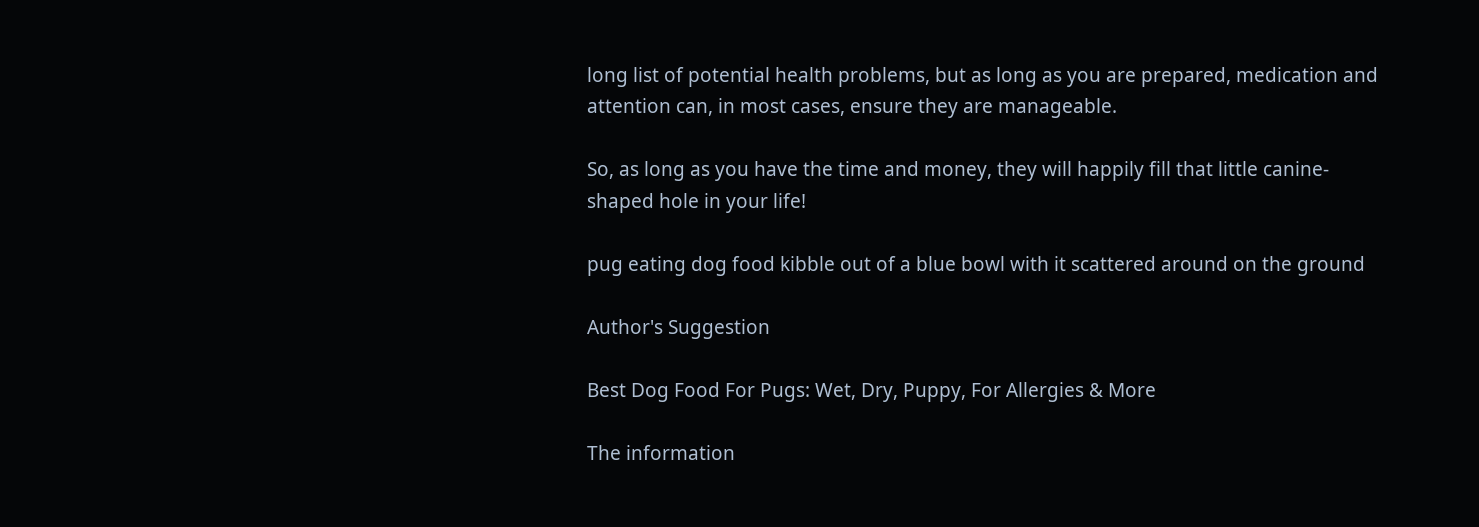long list of potential health problems, but as long as you are prepared, medication and attention can, in most cases, ensure they are manageable.

So, as long as you have the time and money, they will happily fill that little canine-shaped hole in your life!

pug eating dog food kibble out of a blue bowl with it scattered around on the ground

Author's Suggestion

Best Dog Food For Pugs: Wet, Dry, Puppy, For Allergies & More

The information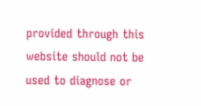provided through this website should not be used to diagnose or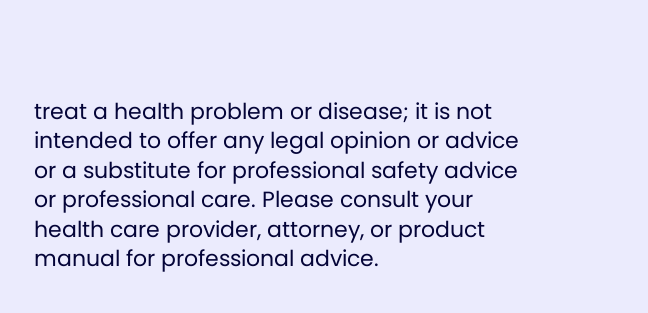treat a health problem or disease; it is not intended to offer any legal opinion or advice or a substitute for professional safety advice or professional care. Please consult your health care provider, attorney, or product manual for professional advice.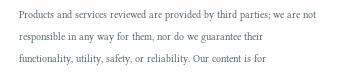Products and services reviewed are provided by third parties; we are not responsible in any way for them, nor do we guarantee their functionality, utility, safety, or reliability. Our content is for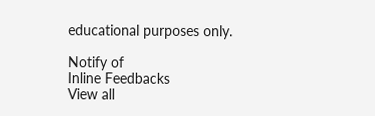educational purposes only.

Notify of
Inline Feedbacks
View all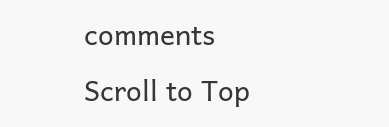comments
Scroll to Top